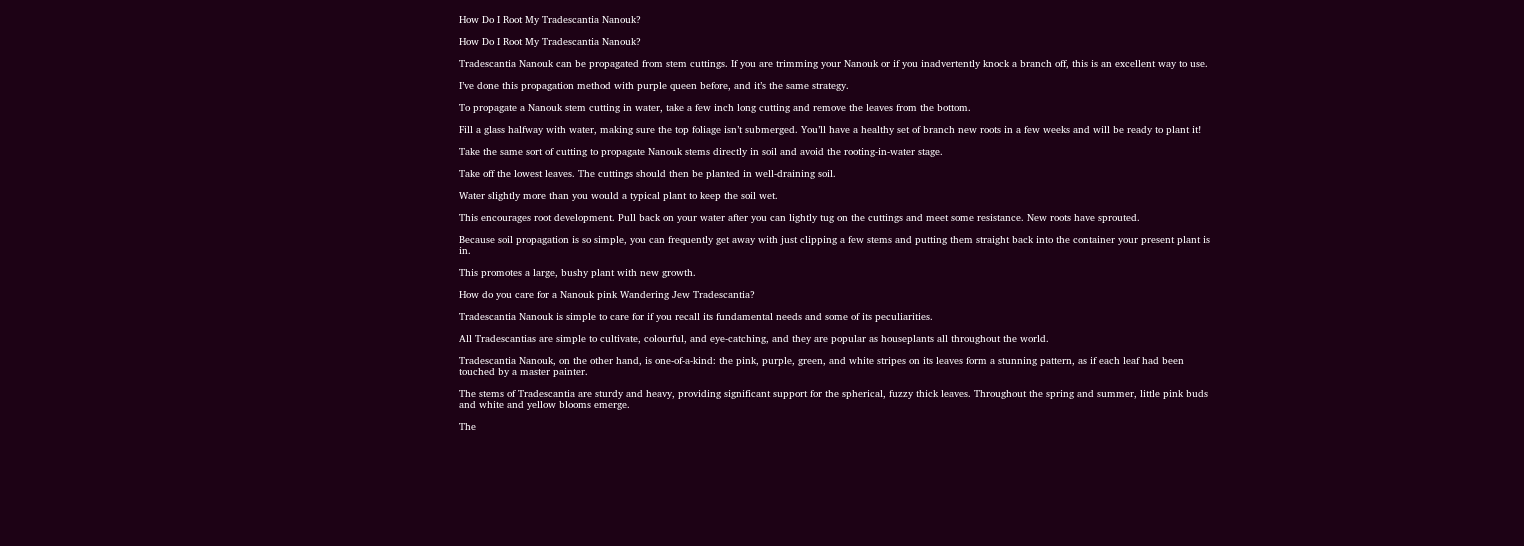How Do I Root My Tradescantia Nanouk?

How Do I Root My Tradescantia Nanouk?

Tradescantia Nanouk can be propagated from stem cuttings. If you are trimming your Nanouk or if you inadvertently knock a branch off, this is an excellent way to use.

I’ve done this propagation method with purple queen before, and it’s the same strategy.

To propagate a Nanouk stem cutting in water, take a few inch long cutting and remove the leaves from the bottom.

Fill a glass halfway with water, making sure the top foliage isn’t submerged. You’ll have a healthy set of branch new roots in a few weeks and will be ready to plant it!

Take the same sort of cutting to propagate Nanouk stems directly in soil and avoid the rooting-in-water stage.

Take off the lowest leaves. The cuttings should then be planted in well-draining soil.

Water slightly more than you would a typical plant to keep the soil wet.

This encourages root development. Pull back on your water after you can lightly tug on the cuttings and meet some resistance. New roots have sprouted.

Because soil propagation is so simple, you can frequently get away with just clipping a few stems and putting them straight back into the container your present plant is in.

This promotes a large, bushy plant with new growth.

How do you care for a Nanouk pink Wandering Jew Tradescantia?

Tradescantia Nanouk is simple to care for if you recall its fundamental needs and some of its peculiarities.

All Tradescantias are simple to cultivate, colourful, and eye-catching, and they are popular as houseplants all throughout the world.

Tradescantia Nanouk, on the other hand, is one-of-a-kind: the pink, purple, green, and white stripes on its leaves form a stunning pattern, as if each leaf had been touched by a master painter.

The stems of Tradescantia are sturdy and heavy, providing significant support for the spherical, fuzzy thick leaves. Throughout the spring and summer, little pink buds and white and yellow blooms emerge.

The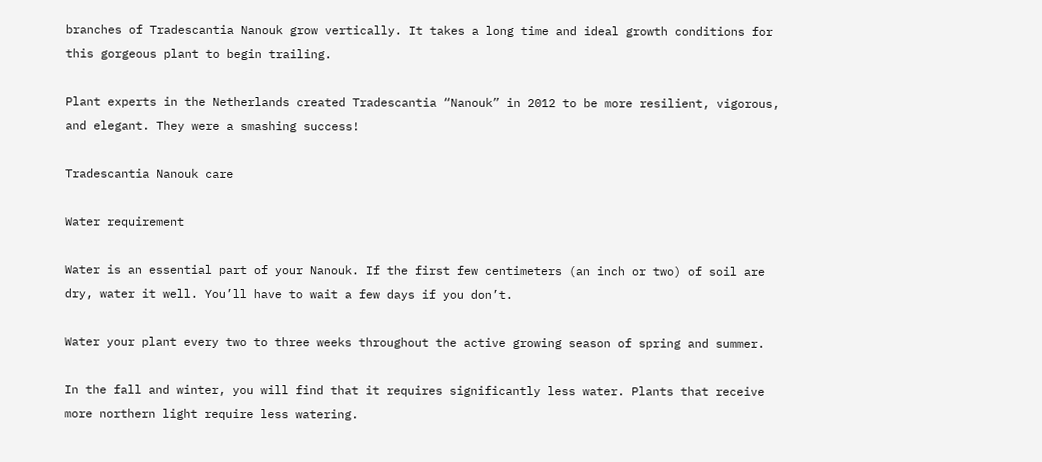branches of Tradescantia Nanouk grow vertically. It takes a long time and ideal growth conditions for this gorgeous plant to begin trailing.

Plant experts in the Netherlands created Tradescantia “Nanouk” in 2012 to be more resilient, vigorous, and elegant. They were a smashing success!

Tradescantia Nanouk care

Water requirement

Water is an essential part of your Nanouk. If the first few centimeters (an inch or two) of soil are dry, water it well. You’ll have to wait a few days if you don’t.

Water your plant every two to three weeks throughout the active growing season of spring and summer.

In the fall and winter, you will find that it requires significantly less water. Plants that receive more northern light require less watering.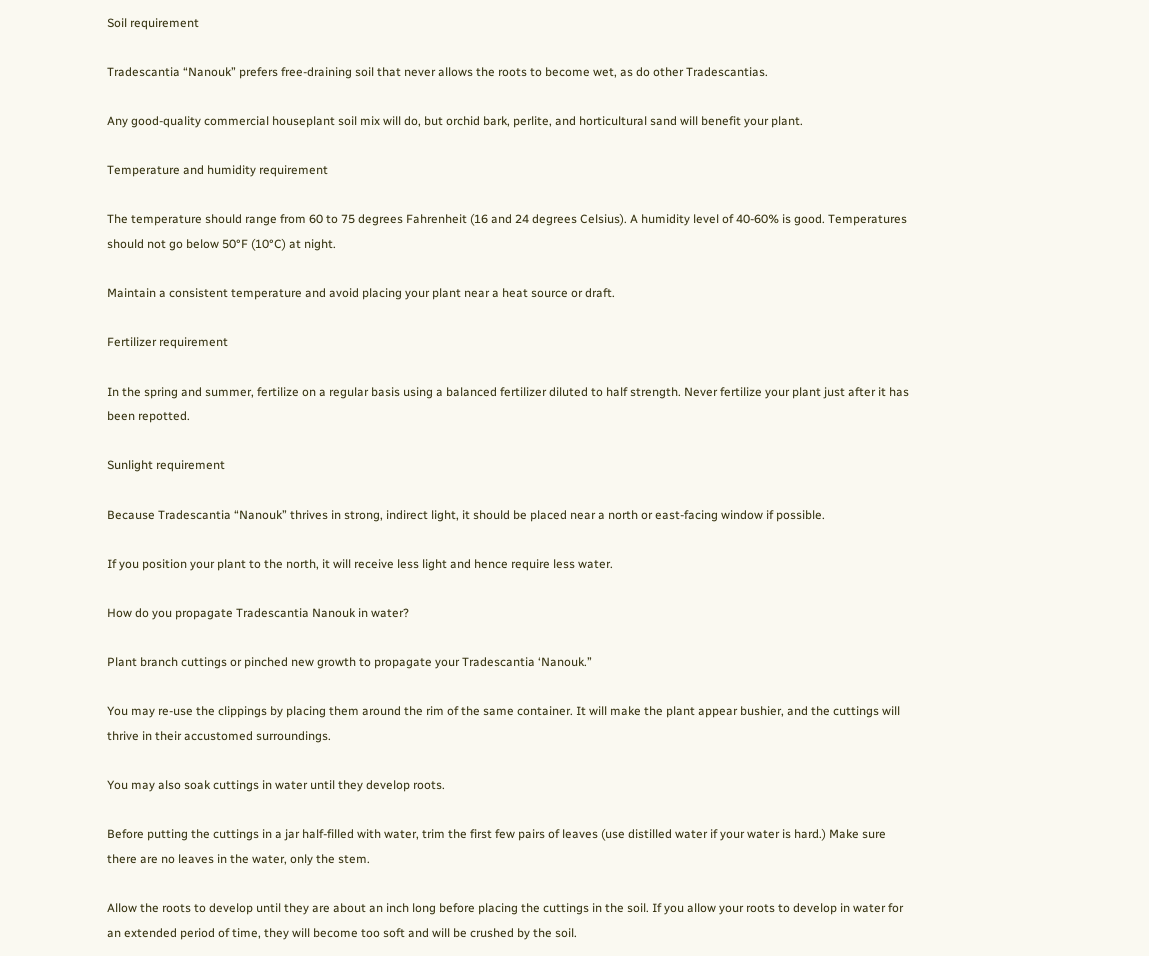Soil requirement

Tradescantia “Nanouk” prefers free-draining soil that never allows the roots to become wet, as do other Tradescantias.

Any good-quality commercial houseplant soil mix will do, but orchid bark, perlite, and horticultural sand will benefit your plant.

Temperature and humidity requirement

The temperature should range from 60 to 75 degrees Fahrenheit (16 and 24 degrees Celsius). A humidity level of 40-60% is good. Temperatures should not go below 50°F (10°C) at night.

Maintain a consistent temperature and avoid placing your plant near a heat source or draft.

Fertilizer requirement

In the spring and summer, fertilize on a regular basis using a balanced fertilizer diluted to half strength. Never fertilize your plant just after it has been repotted.

Sunlight requirement

Because Tradescantia “Nanouk” thrives in strong, indirect light, it should be placed near a north or east-facing window if possible.

If you position your plant to the north, it will receive less light and hence require less water.

How do you propagate Tradescantia Nanouk in water?

Plant branch cuttings or pinched new growth to propagate your Tradescantia ‘Nanouk.”

You may re-use the clippings by placing them around the rim of the same container. It will make the plant appear bushier, and the cuttings will thrive in their accustomed surroundings.

You may also soak cuttings in water until they develop roots.

Before putting the cuttings in a jar half-filled with water, trim the first few pairs of leaves (use distilled water if your water is hard.) Make sure there are no leaves in the water, only the stem.

Allow the roots to develop until they are about an inch long before placing the cuttings in the soil. If you allow your roots to develop in water for an extended period of time, they will become too soft and will be crushed by the soil.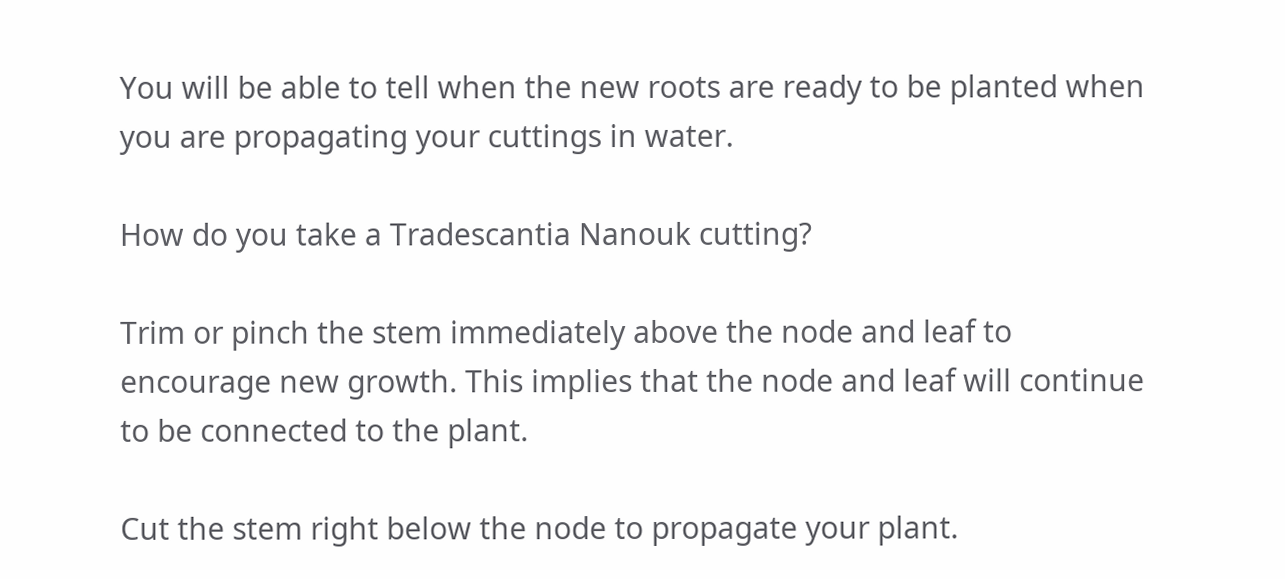You will be able to tell when the new roots are ready to be planted when you are propagating your cuttings in water.

How do you take a Tradescantia Nanouk cutting?

Trim or pinch the stem immediately above the node and leaf to encourage new growth. This implies that the node and leaf will continue to be connected to the plant.

Cut the stem right below the node to propagate your plant.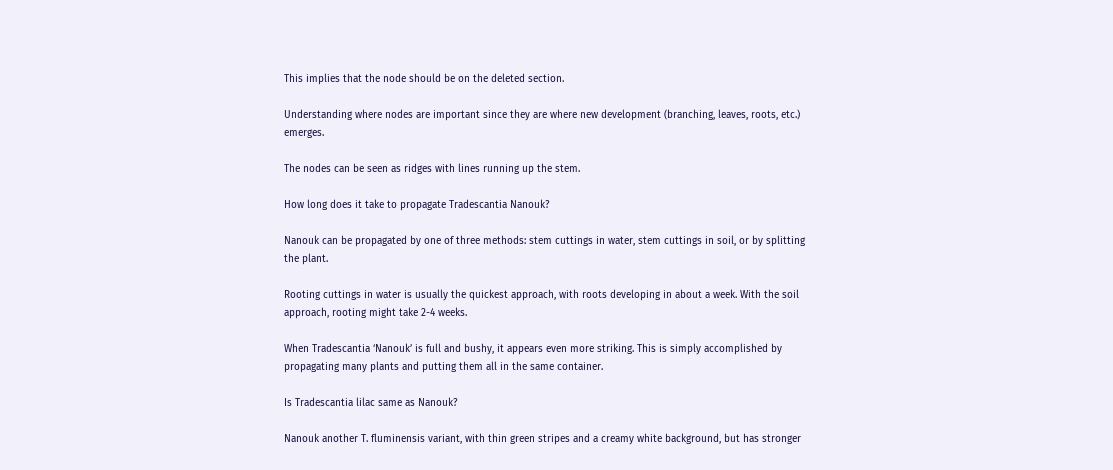This implies that the node should be on the deleted section.

Understanding where nodes are important since they are where new development (branching, leaves, roots, etc.) emerges.

The nodes can be seen as ridges with lines running up the stem.

How long does it take to propagate Tradescantia Nanouk?

Nanouk can be propagated by one of three methods: stem cuttings in water, stem cuttings in soil, or by splitting the plant.

Rooting cuttings in water is usually the quickest approach, with roots developing in about a week. With the soil approach, rooting might take 2-4 weeks.

When Tradescantia ‘Nanouk’ is full and bushy, it appears even more striking. This is simply accomplished by propagating many plants and putting them all in the same container.

Is Tradescantia lilac same as Nanouk?

Nanouk another T. fluminensis variant, with thin green stripes and a creamy white background, but has stronger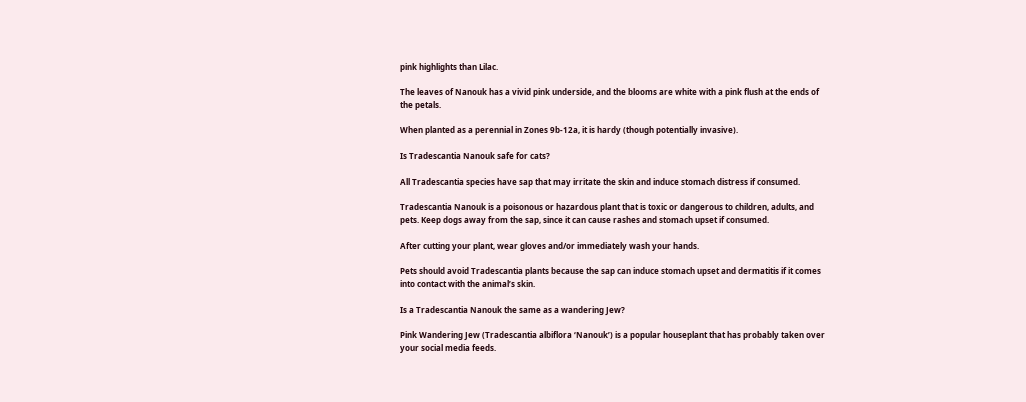pink highlights than Lilac.

The leaves of Nanouk has a vivid pink underside, and the blooms are white with a pink flush at the ends of the petals.

When planted as a perennial in Zones 9b-12a, it is hardy (though potentially invasive).

Is Tradescantia Nanouk safe for cats?

All Tradescantia species have sap that may irritate the skin and induce stomach distress if consumed.

Tradescantia Nanouk is a poisonous or hazardous plant that is toxic or dangerous to children, adults, and pets. Keep dogs away from the sap, since it can cause rashes and stomach upset if consumed.

After cutting your plant, wear gloves and/or immediately wash your hands.

Pets should avoid Tradescantia plants because the sap can induce stomach upset and dermatitis if it comes into contact with the animal’s skin.

Is a Tradescantia Nanouk the same as a wandering Jew?

Pink Wandering Jew (Tradescantia albiflora ‘Nanouk’) is a popular houseplant that has probably taken over your social media feeds.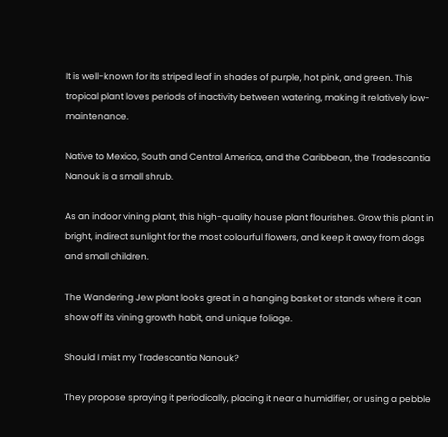It is well-known for its striped leaf in shades of purple, hot pink, and green. This tropical plant loves periods of inactivity between watering, making it relatively low-maintenance.

Native to Mexico, South and Central America, and the Caribbean, the Tradescantia Nanouk is a small shrub.

As an indoor vining plant, this high-quality house plant flourishes. Grow this plant in bright, indirect sunlight for the most colourful flowers, and keep it away from dogs and small children.

The Wandering Jew plant looks great in a hanging basket or stands where it can show off its vining growth habit, and unique foliage.

Should I mist my Tradescantia Nanouk?

They propose spraying it periodically, placing it near a humidifier, or using a pebble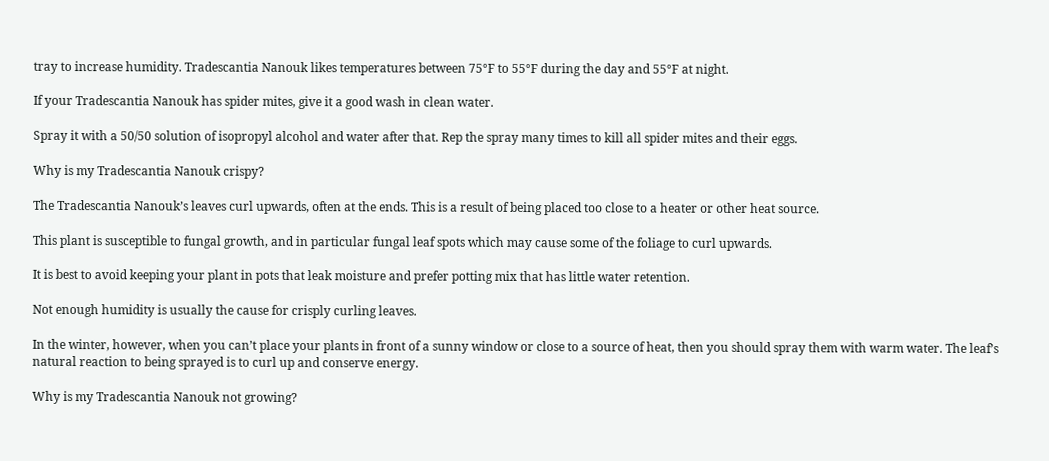tray to increase humidity. Tradescantia Nanouk likes temperatures between 75°F to 55°F during the day and 55°F at night.

If your Tradescantia Nanouk has spider mites, give it a good wash in clean water.

Spray it with a 50/50 solution of isopropyl alcohol and water after that. Rep the spray many times to kill all spider mites and their eggs.

Why is my Tradescantia Nanouk crispy?

The Tradescantia Nanouk’s leaves curl upwards, often at the ends. This is a result of being placed too close to a heater or other heat source.

This plant is susceptible to fungal growth, and in particular fungal leaf spots which may cause some of the foliage to curl upwards.

It is best to avoid keeping your plant in pots that leak moisture and prefer potting mix that has little water retention.

Not enough humidity is usually the cause for crisply curling leaves.

In the winter, however, when you can’t place your plants in front of a sunny window or close to a source of heat, then you should spray them with warm water. The leaf’s natural reaction to being sprayed is to curl up and conserve energy.

Why is my Tradescantia Nanouk not growing?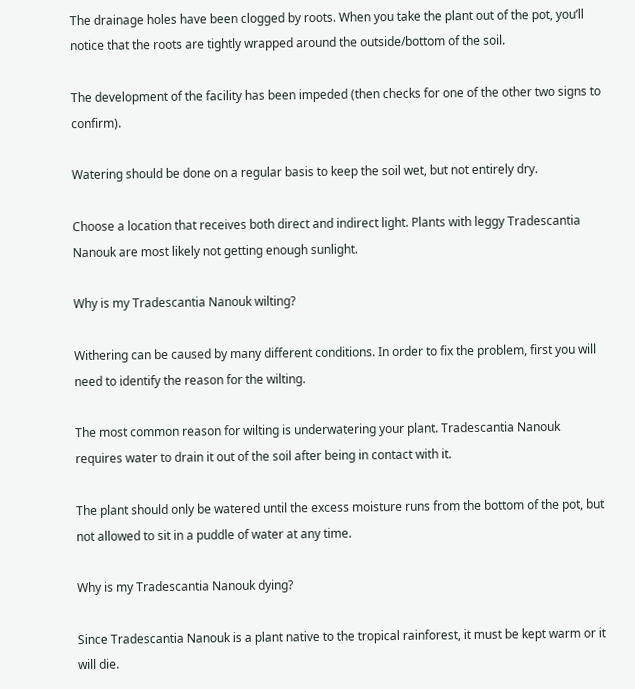The drainage holes have been clogged by roots. When you take the plant out of the pot, you’ll notice that the roots are tightly wrapped around the outside/bottom of the soil.

The development of the facility has been impeded (then checks for one of the other two signs to confirm).

Watering should be done on a regular basis to keep the soil wet, but not entirely dry.

Choose a location that receives both direct and indirect light. Plants with leggy Tradescantia Nanouk are most likely not getting enough sunlight.

Why is my Tradescantia Nanouk wilting?

Withering can be caused by many different conditions. In order to fix the problem, first you will need to identify the reason for the wilting.

The most common reason for wilting is underwatering your plant. Tradescantia Nanouk requires water to drain it out of the soil after being in contact with it.

The plant should only be watered until the excess moisture runs from the bottom of the pot, but not allowed to sit in a puddle of water at any time.

Why is my Tradescantia Nanouk dying?

Since Tradescantia Nanouk is a plant native to the tropical rainforest, it must be kept warm or it will die.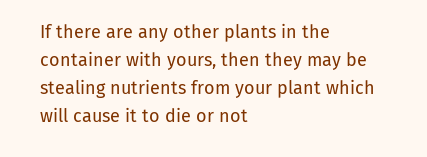If there are any other plants in the container with yours, then they may be stealing nutrients from your plant which will cause it to die or not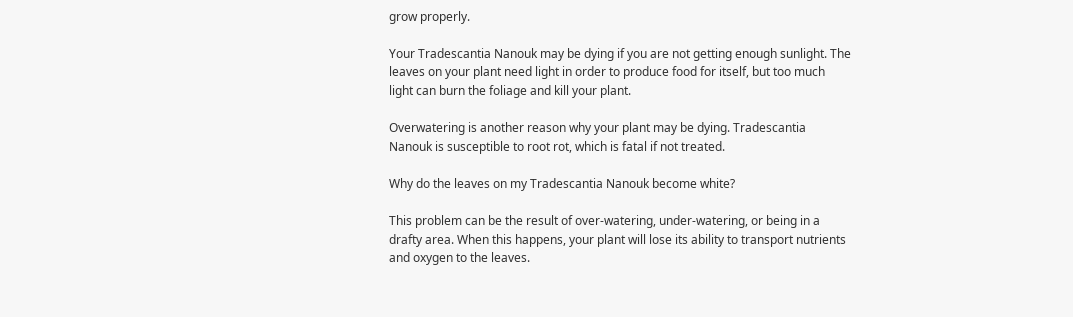grow properly.

Your Tradescantia Nanouk may be dying if you are not getting enough sunlight. The leaves on your plant need light in order to produce food for itself, but too much light can burn the foliage and kill your plant.

Overwatering is another reason why your plant may be dying. Tradescantia Nanouk is susceptible to root rot, which is fatal if not treated.

Why do the leaves on my Tradescantia Nanouk become white?

This problem can be the result of over-watering, under-watering, or being in a drafty area. When this happens, your plant will lose its ability to transport nutrients and oxygen to the leaves.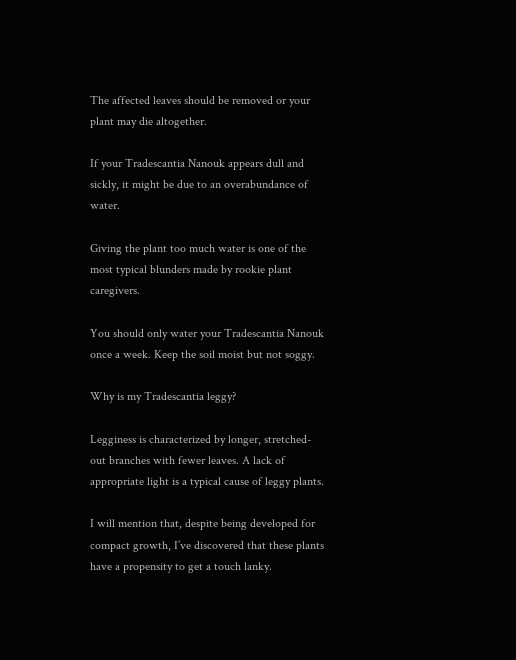The affected leaves should be removed or your plant may die altogether.

If your Tradescantia Nanouk appears dull and sickly, it might be due to an overabundance of water.

Giving the plant too much water is one of the most typical blunders made by rookie plant caregivers.

You should only water your Tradescantia Nanouk once a week. Keep the soil moist but not soggy.

Why is my Tradescantia leggy?

Legginess is characterized by longer, stretched-out branches with fewer leaves. A lack of appropriate light is a typical cause of leggy plants.

I will mention that, despite being developed for compact growth, I’ve discovered that these plants have a propensity to get a touch lanky.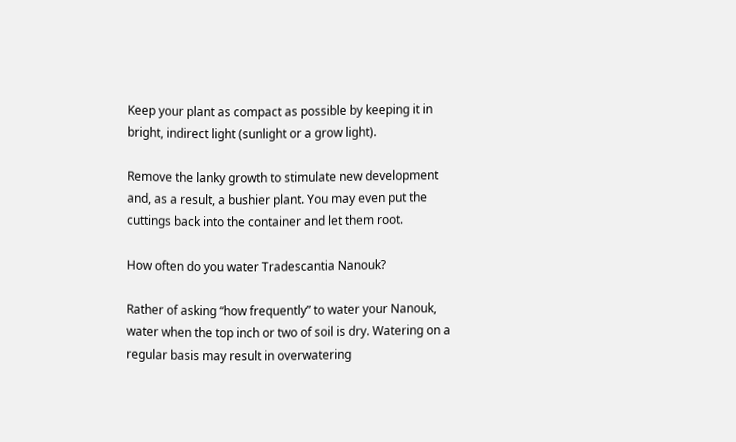Keep your plant as compact as possible by keeping it in bright, indirect light (sunlight or a grow light).

Remove the lanky growth to stimulate new development and, as a result, a bushier plant. You may even put the cuttings back into the container and let them root.

How often do you water Tradescantia Nanouk?

Rather of asking “how frequently” to water your Nanouk, water when the top inch or two of soil is dry. Watering on a regular basis may result in overwatering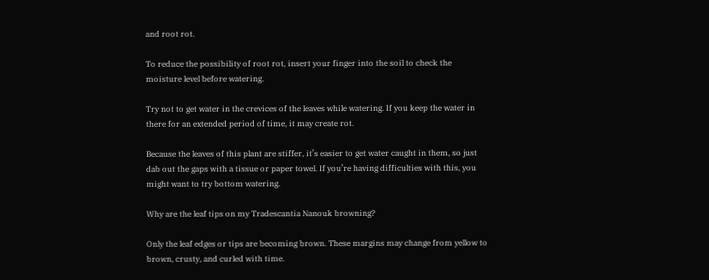and root rot.

To reduce the possibility of root rot, insert your finger into the soil to check the moisture level before watering.

Try not to get water in the crevices of the leaves while watering. If you keep the water in there for an extended period of time, it may create rot.

Because the leaves of this plant are stiffer, it’s easier to get water caught in them, so just dab out the gaps with a tissue or paper towel. If you’re having difficulties with this, you might want to try bottom watering.

Why are the leaf tips on my Tradescantia Nanouk browning?

Only the leaf edges or tips are becoming brown. These margins may change from yellow to brown, crusty, and curled with time.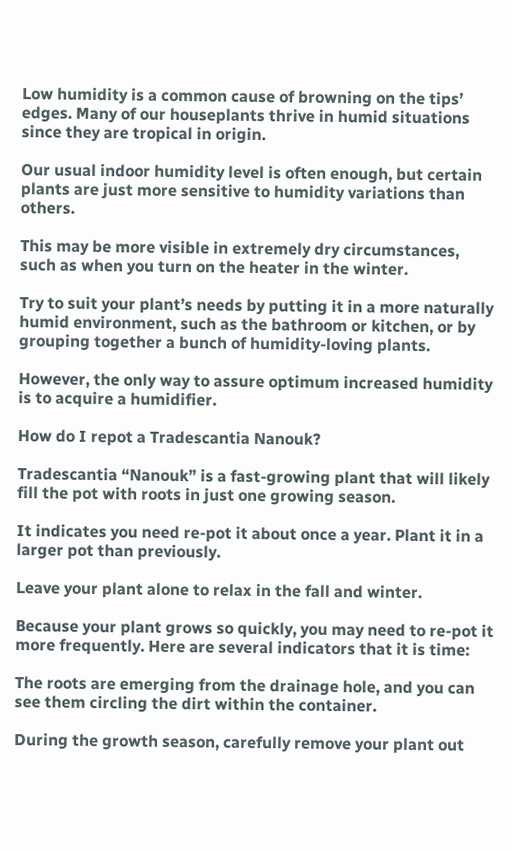Low humidity is a common cause of browning on the tips’ edges. Many of our houseplants thrive in humid situations since they are tropical in origin.

Our usual indoor humidity level is often enough, but certain plants are just more sensitive to humidity variations than others.

This may be more visible in extremely dry circumstances, such as when you turn on the heater in the winter.

Try to suit your plant’s needs by putting it in a more naturally humid environment, such as the bathroom or kitchen, or by grouping together a bunch of humidity-loving plants.

However, the only way to assure optimum increased humidity is to acquire a humidifier.

How do I repot a Tradescantia Nanouk?

Tradescantia “Nanouk” is a fast-growing plant that will likely fill the pot with roots in just one growing season.

It indicates you need re-pot it about once a year. Plant it in a larger pot than previously.

Leave your plant alone to relax in the fall and winter.

Because your plant grows so quickly, you may need to re-pot it more frequently. Here are several indicators that it is time:

The roots are emerging from the drainage hole, and you can see them circling the dirt within the container.

During the growth season, carefully remove your plant out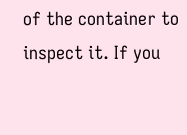of the container to inspect it. If you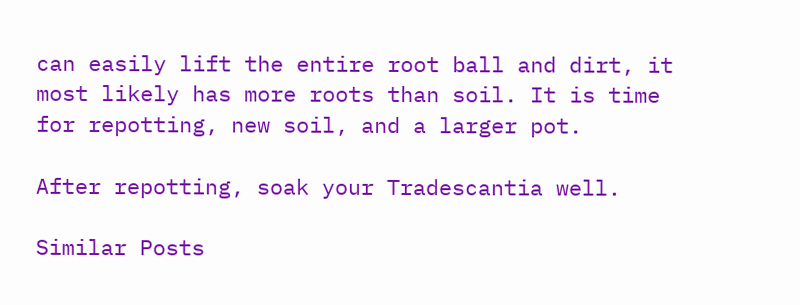can easily lift the entire root ball and dirt, it most likely has more roots than soil. It is time for repotting, new soil, and a larger pot.

After repotting, soak your Tradescantia well.

Similar Posts